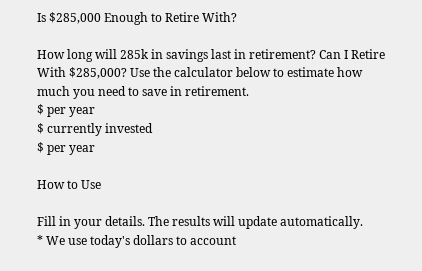Is $285,000 Enough to Retire With?

How long will 285k in savings last in retirement? Can I Retire With $285,000? Use the calculator below to estimate how much you need to save in retirement.
$ per year
$ currently invested
$ per year

How to Use

Fill in your details. The results will update automatically.
* We use today's dollars to account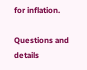for inflation.

Questions and details